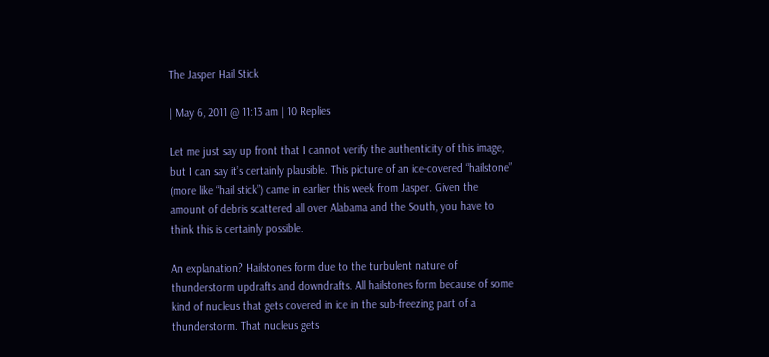The Jasper Hail Stick

| May 6, 2011 @ 11:13 am | 10 Replies

Let me just say up front that I cannot verify the authenticity of this image, but I can say it’s certainly plausible. This picture of an ice-covered “hailstone” (more like “hail stick”) came in earlier this week from Jasper. Given the amount of debris scattered all over Alabama and the South, you have to think this is certainly possible.

An explanation? Hailstones form due to the turbulent nature of thunderstorm updrafts and downdrafts. All hailstones form because of some kind of nucleus that gets covered in ice in the sub-freezing part of a thunderstorm. That nucleus gets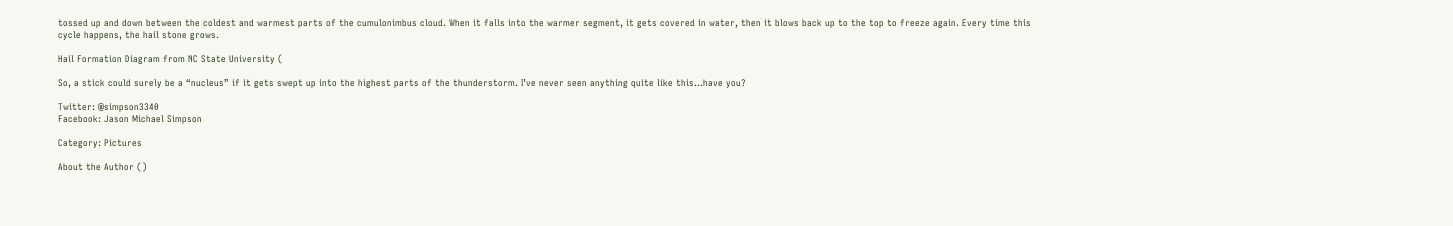tossed up and down between the coldest and warmest parts of the cumulonimbus cloud. When it falls into the warmer segment, it gets covered in water, then it blows back up to the top to freeze again. Every time this cycle happens, the hail stone grows.

Hail Formation Diagram from NC State University (

So, a stick could surely be a “nucleus” if it gets swept up into the highest parts of the thunderstorm. I’ve never seen anything quite like this…have you?

Twitter: @simpson3340
Facebook: Jason Michael Simpson

Category: Pictures

About the Author ()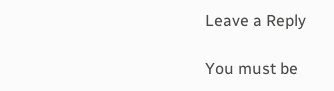Leave a Reply

You must be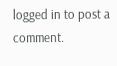logged in to post a comment.